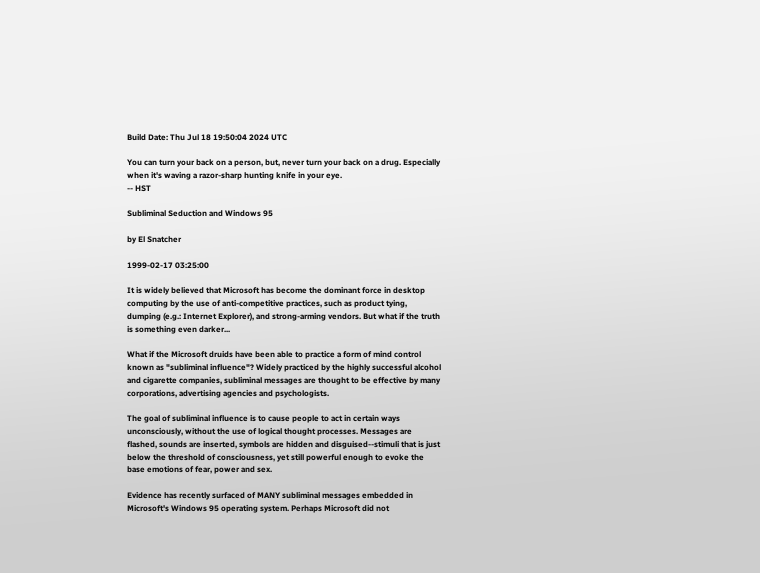Build Date: Thu Jul 18 19:50:04 2024 UTC

You can turn your back on a person, but, never turn your back on a drug. Especially when it's waving a razor-sharp hunting knife in your eye.
-- HST

Subliminal Seduction and Windows 95

by El Snatcher

1999-02-17 03:25:00

It is widely believed that Microsoft has become the dominant force in desktop computing by the use of anti-competitive practices, such as product tying, dumping (e.g.: Internet Explorer), and strong-arming vendors. But what if the truth is something even darker...

What if the Microsoft druids have been able to practice a form of mind control known as "subliminal influence"? Widely practiced by the highly successful alcohol and cigarette companies, subliminal messages are thought to be effective by many corporations, advertising agencies and psychologists.

The goal of subliminal influence is to cause people to act in certain ways unconsciously, without the use of logical thought processes. Messages are flashed, sounds are inserted, symbols are hidden and disguised--stimuli that is just below the threshold of consciousness, yet still powerful enough to evoke the base emotions of fear, power and sex.

Evidence has recently surfaced of MANY subliminal messages embedded in Microsoft's Windows 95 operating system. Perhaps Microsoft did not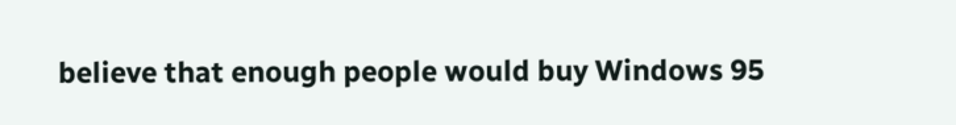believe that enough people would buy Windows 95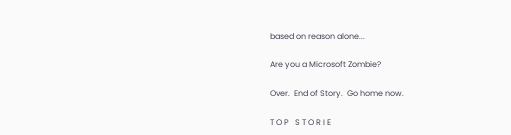based on reason alone...

Are you a Microsoft Zombie?

Over.  End of Story.  Go home now.

T O P   S T O R I E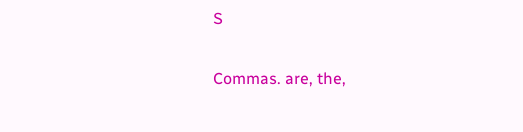S

Commas. are, the,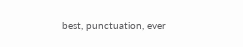best, punctuation, ever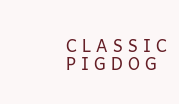C L A S S I C   P I G D O G